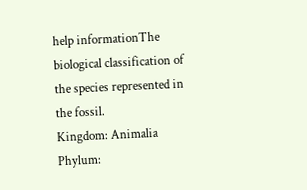help informationThe biological classification of the species represented in the fossil.
Kingdom: Animalia
Phylum: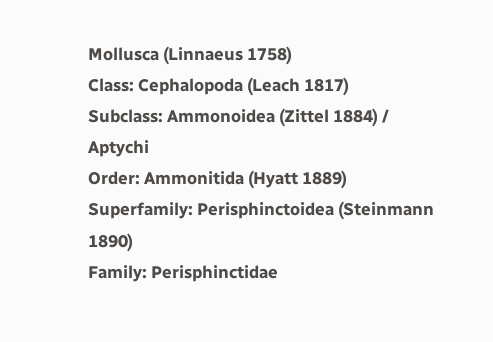Mollusca (Linnaeus 1758)
Class: Cephalopoda (Leach 1817)
Subclass: Ammonoidea (Zittel 1884) / Aptychi
Order: Ammonitida (Hyatt 1889)
Superfamily: Perisphinctoidea (Steinmann 1890)
Family: Perisphinctidae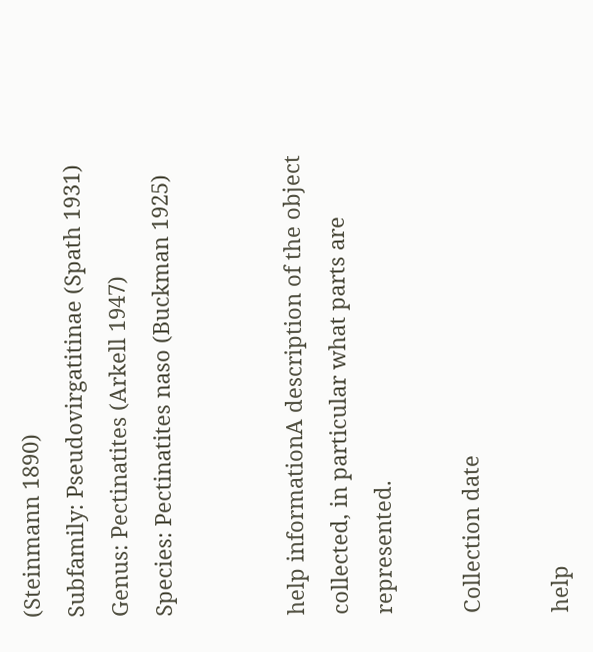(Steinmann 1890)
Subfamily: Pseudovirgatitinae (Spath 1931)
Genus: Pectinatites (Arkell 1947)
Species: Pectinatites naso (Buckman 1925)


help informationA description of the object collected, in particular what parts are represented.

Collection date

help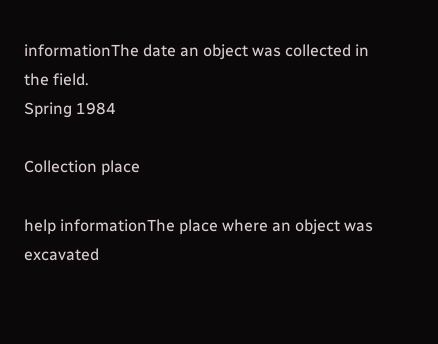informationThe date an object was collected in the field.
Spring 1984

Collection place

help informationThe place where an object was excavated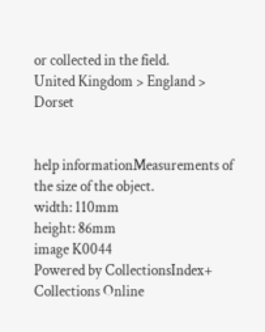or collected in the field.
United Kingdom > England > Dorset


help informationMeasurements of the size of the object.
width: 110mm
height: 86mm
image K0044
Powered by CollectionsIndex+ Collections Online